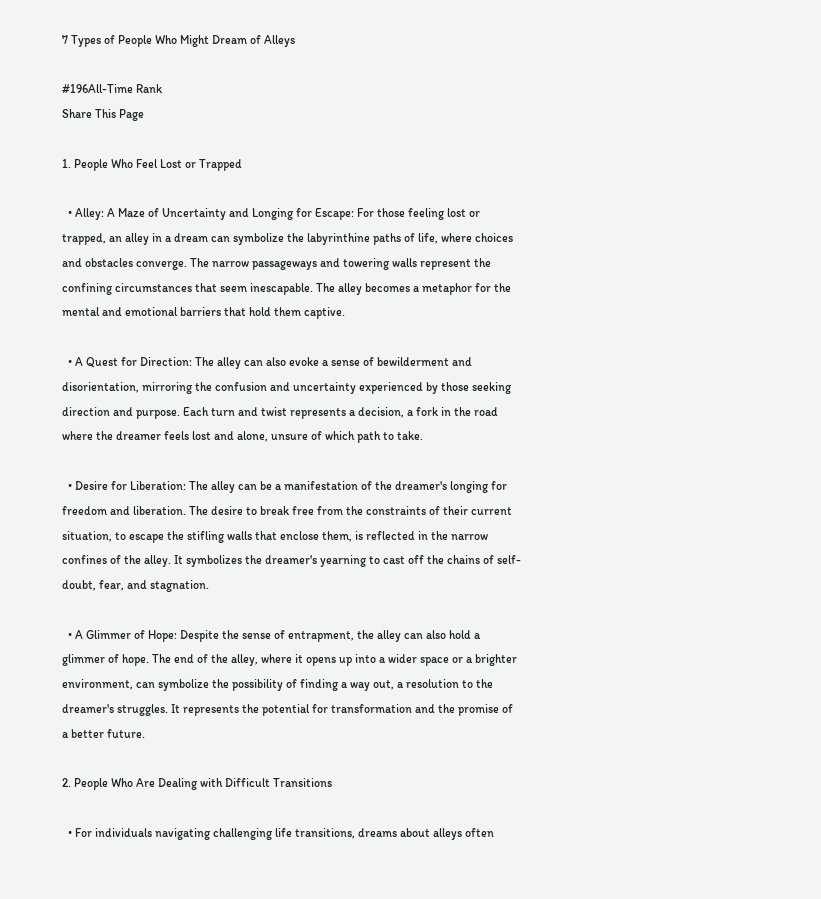7 Types of People Who Might Dream of Alleys

#196All-Time Rank
Share This Page

1. People Who Feel Lost or Trapped

  • Alley: A Maze of Uncertainty and Longing for Escape: For those feeling lost or trapped, an alley in a dream can symbolize the labyrinthine paths of life, where choices and obstacles converge. The narrow passageways and towering walls represent the confining circumstances that seem inescapable. The alley becomes a metaphor for the mental and emotional barriers that hold them captive.

  • A Quest for Direction: The alley can also evoke a sense of bewilderment and disorientation, mirroring the confusion and uncertainty experienced by those seeking direction and purpose. Each turn and twist represents a decision, a fork in the road where the dreamer feels lost and alone, unsure of which path to take.

  • Desire for Liberation: The alley can be a manifestation of the dreamer's longing for freedom and liberation. The desire to break free from the constraints of their current situation, to escape the stifling walls that enclose them, is reflected in the narrow confines of the alley. It symbolizes the dreamer's yearning to cast off the chains of self-doubt, fear, and stagnation.

  • A Glimmer of Hope: Despite the sense of entrapment, the alley can also hold a glimmer of hope. The end of the alley, where it opens up into a wider space or a brighter environment, can symbolize the possibility of finding a way out, a resolution to the dreamer's struggles. It represents the potential for transformation and the promise of a better future.

2. People Who Are Dealing with Difficult Transitions

  • For individuals navigating challenging life transitions, dreams about alleys often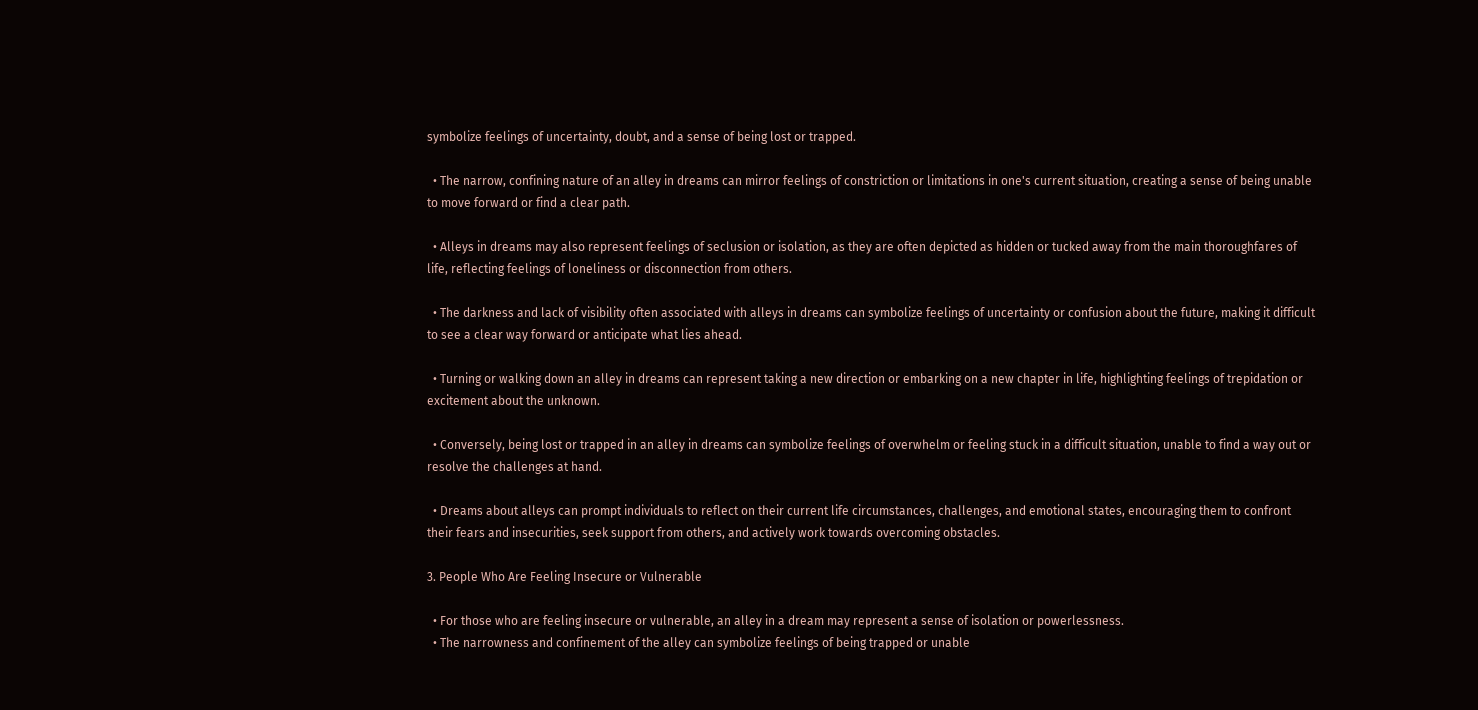symbolize feelings of uncertainty, doubt, and a sense of being lost or trapped.

  • The narrow, confining nature of an alley in dreams can mirror feelings of constriction or limitations in one's current situation, creating a sense of being unable to move forward or find a clear path.

  • Alleys in dreams may also represent feelings of seclusion or isolation, as they are often depicted as hidden or tucked away from the main thoroughfares of life, reflecting feelings of loneliness or disconnection from others.

  • The darkness and lack of visibility often associated with alleys in dreams can symbolize feelings of uncertainty or confusion about the future, making it difficult to see a clear way forward or anticipate what lies ahead.

  • Turning or walking down an alley in dreams can represent taking a new direction or embarking on a new chapter in life, highlighting feelings of trepidation or excitement about the unknown.

  • Conversely, being lost or trapped in an alley in dreams can symbolize feelings of overwhelm or feeling stuck in a difficult situation, unable to find a way out or resolve the challenges at hand.

  • Dreams about alleys can prompt individuals to reflect on their current life circumstances, challenges, and emotional states, encouraging them to confront their fears and insecurities, seek support from others, and actively work towards overcoming obstacles.

3. People Who Are Feeling Insecure or Vulnerable

  • For those who are feeling insecure or vulnerable, an alley in a dream may represent a sense of isolation or powerlessness.
  • The narrowness and confinement of the alley can symbolize feelings of being trapped or unable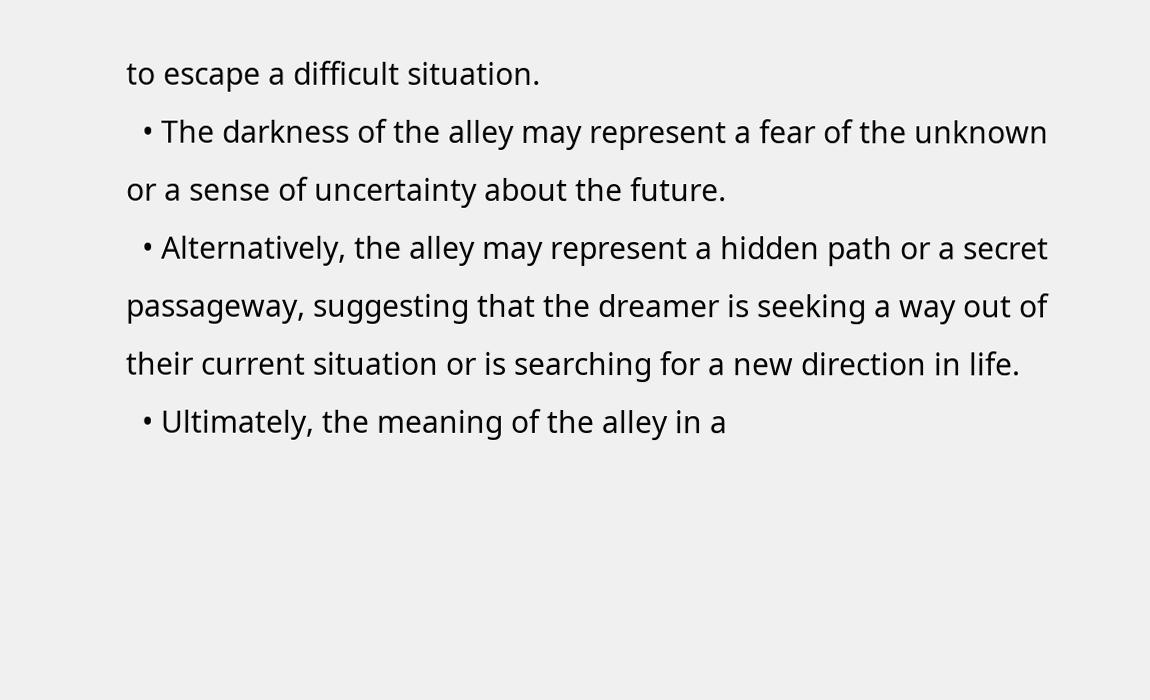to escape a difficult situation.
  • The darkness of the alley may represent a fear of the unknown or a sense of uncertainty about the future.
  • Alternatively, the alley may represent a hidden path or a secret passageway, suggesting that the dreamer is seeking a way out of their current situation or is searching for a new direction in life.
  • Ultimately, the meaning of the alley in a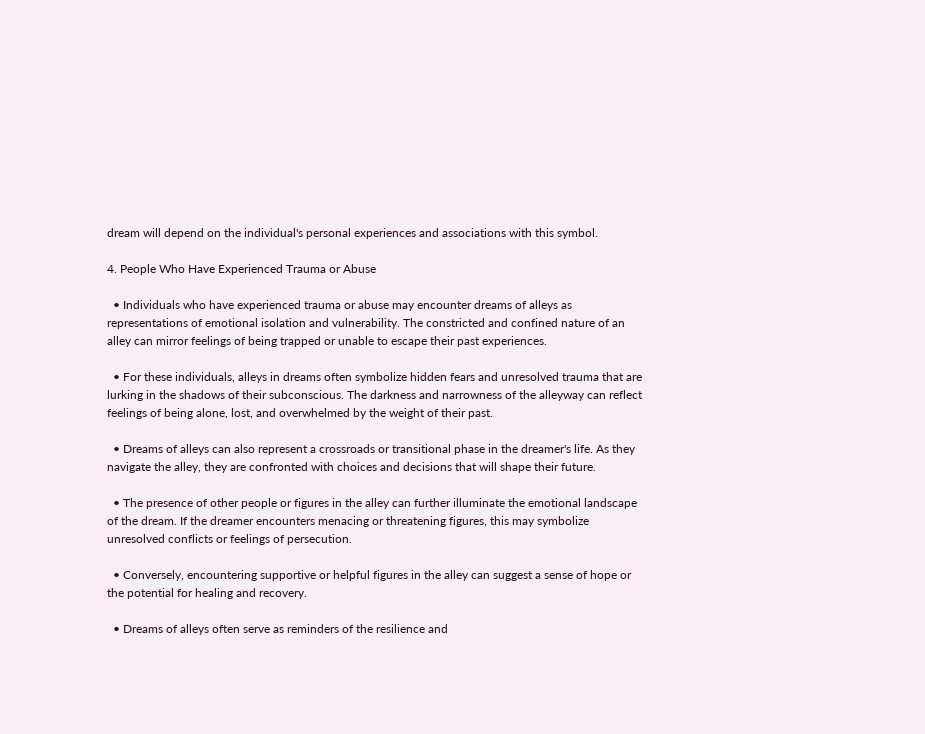dream will depend on the individual's personal experiences and associations with this symbol.

4. People Who Have Experienced Trauma or Abuse

  • Individuals who have experienced trauma or abuse may encounter dreams of alleys as representations of emotional isolation and vulnerability. The constricted and confined nature of an alley can mirror feelings of being trapped or unable to escape their past experiences.

  • For these individuals, alleys in dreams often symbolize hidden fears and unresolved trauma that are lurking in the shadows of their subconscious. The darkness and narrowness of the alleyway can reflect feelings of being alone, lost, and overwhelmed by the weight of their past.

  • Dreams of alleys can also represent a crossroads or transitional phase in the dreamer's life. As they navigate the alley, they are confronted with choices and decisions that will shape their future.

  • The presence of other people or figures in the alley can further illuminate the emotional landscape of the dream. If the dreamer encounters menacing or threatening figures, this may symbolize unresolved conflicts or feelings of persecution.

  • Conversely, encountering supportive or helpful figures in the alley can suggest a sense of hope or the potential for healing and recovery.

  • Dreams of alleys often serve as reminders of the resilience and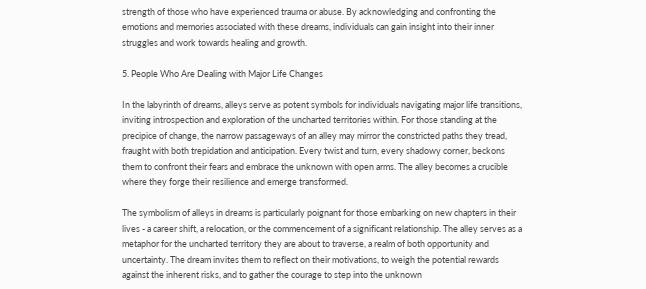strength of those who have experienced trauma or abuse. By acknowledging and confronting the emotions and memories associated with these dreams, individuals can gain insight into their inner struggles and work towards healing and growth.

5. People Who Are Dealing with Major Life Changes

In the labyrinth of dreams, alleys serve as potent symbols for individuals navigating major life transitions, inviting introspection and exploration of the uncharted territories within. For those standing at the precipice of change, the narrow passageways of an alley may mirror the constricted paths they tread, fraught with both trepidation and anticipation. Every twist and turn, every shadowy corner, beckons them to confront their fears and embrace the unknown with open arms. The alley becomes a crucible where they forge their resilience and emerge transformed.

The symbolism of alleys in dreams is particularly poignant for those embarking on new chapters in their lives - a career shift, a relocation, or the commencement of a significant relationship. The alley serves as a metaphor for the uncharted territory they are about to traverse, a realm of both opportunity and uncertainty. The dream invites them to reflect on their motivations, to weigh the potential rewards against the inherent risks, and to gather the courage to step into the unknown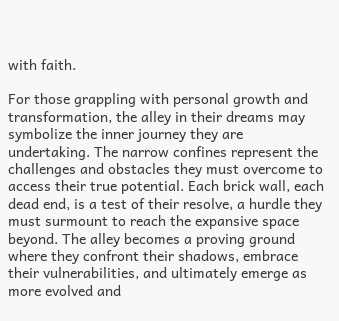with faith.

For those grappling with personal growth and transformation, the alley in their dreams may symbolize the inner journey they are undertaking. The narrow confines represent the challenges and obstacles they must overcome to access their true potential. Each brick wall, each dead end, is a test of their resolve, a hurdle they must surmount to reach the expansive space beyond. The alley becomes a proving ground where they confront their shadows, embrace their vulnerabilities, and ultimately emerge as more evolved and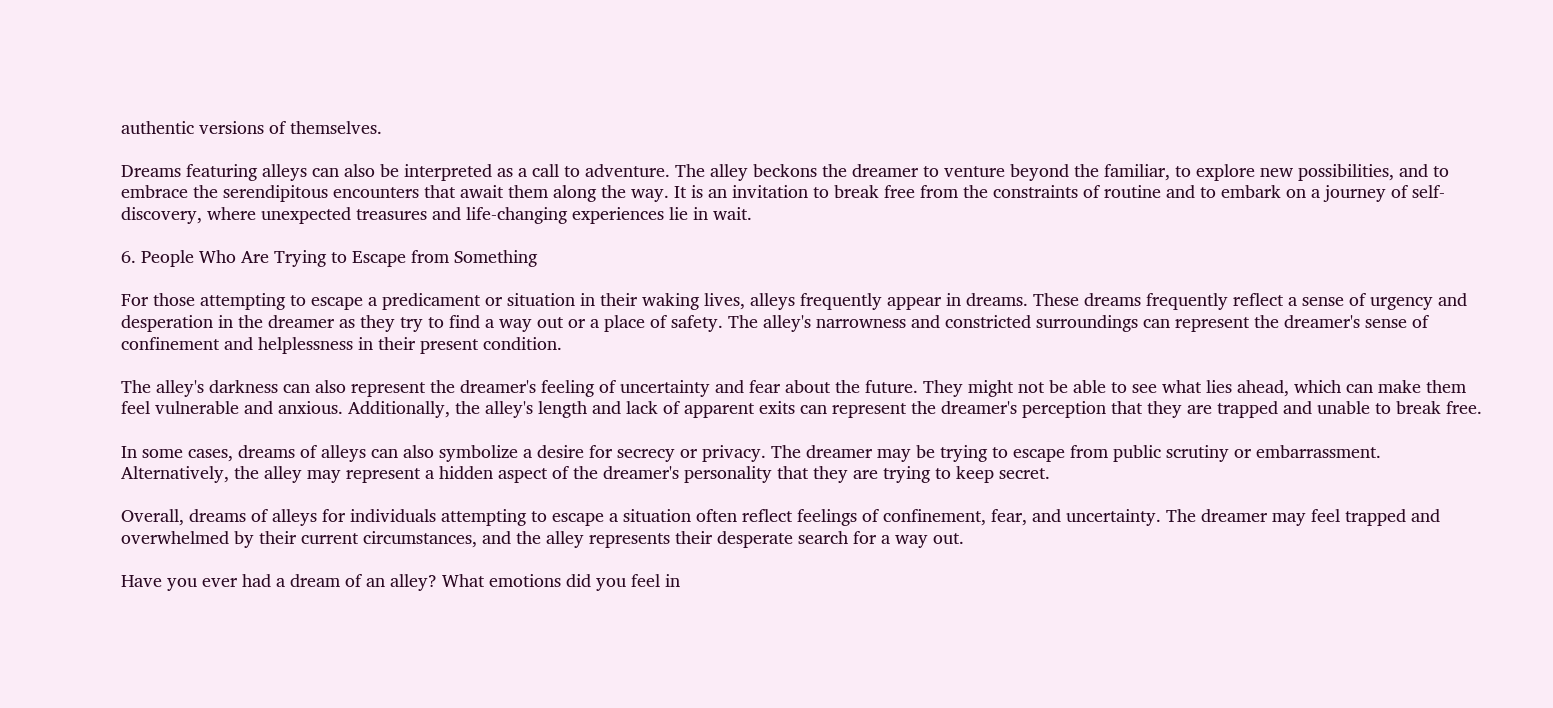authentic versions of themselves.

Dreams featuring alleys can also be interpreted as a call to adventure. The alley beckons the dreamer to venture beyond the familiar, to explore new possibilities, and to embrace the serendipitous encounters that await them along the way. It is an invitation to break free from the constraints of routine and to embark on a journey of self-discovery, where unexpected treasures and life-changing experiences lie in wait.

6. People Who Are Trying to Escape from Something

For those attempting to escape a predicament or situation in their waking lives, alleys frequently appear in dreams. These dreams frequently reflect a sense of urgency and desperation in the dreamer as they try to find a way out or a place of safety. The alley's narrowness and constricted surroundings can represent the dreamer's sense of confinement and helplessness in their present condition.

The alley's darkness can also represent the dreamer's feeling of uncertainty and fear about the future. They might not be able to see what lies ahead, which can make them feel vulnerable and anxious. Additionally, the alley's length and lack of apparent exits can represent the dreamer's perception that they are trapped and unable to break free.

In some cases, dreams of alleys can also symbolize a desire for secrecy or privacy. The dreamer may be trying to escape from public scrutiny or embarrassment. Alternatively, the alley may represent a hidden aspect of the dreamer's personality that they are trying to keep secret.

Overall, dreams of alleys for individuals attempting to escape a situation often reflect feelings of confinement, fear, and uncertainty. The dreamer may feel trapped and overwhelmed by their current circumstances, and the alley represents their desperate search for a way out.

Have you ever had a dream of an alley? What emotions did you feel in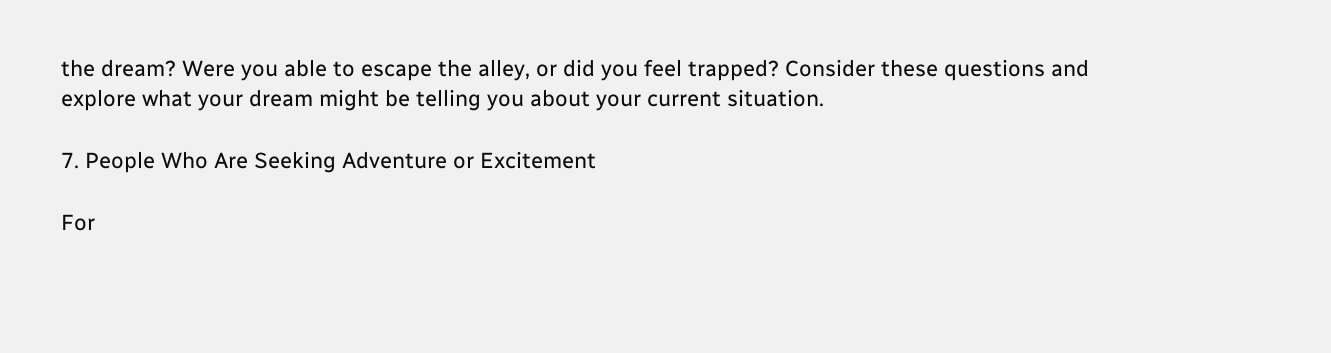the dream? Were you able to escape the alley, or did you feel trapped? Consider these questions and explore what your dream might be telling you about your current situation.

7. People Who Are Seeking Adventure or Excitement

For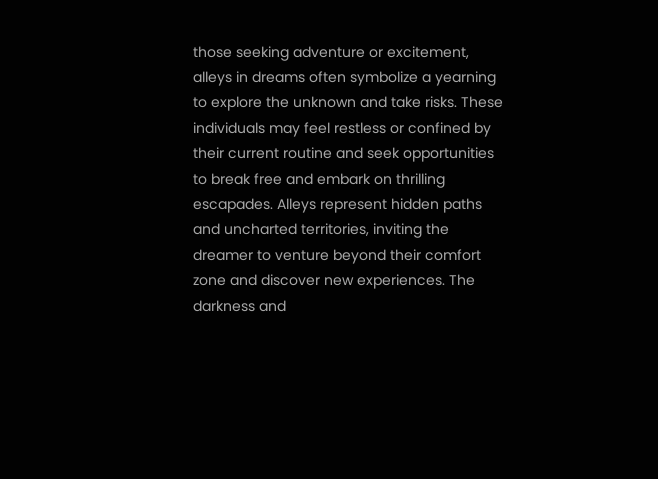those seeking adventure or excitement, alleys in dreams often symbolize a yearning to explore the unknown and take risks. These individuals may feel restless or confined by their current routine and seek opportunities to break free and embark on thrilling escapades. Alleys represent hidden paths and uncharted territories, inviting the dreamer to venture beyond their comfort zone and discover new experiences. The darkness and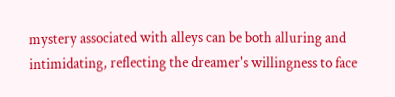mystery associated with alleys can be both alluring and intimidating, reflecting the dreamer's willingness to face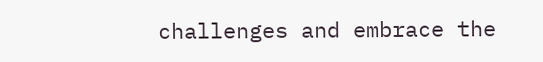challenges and embrace the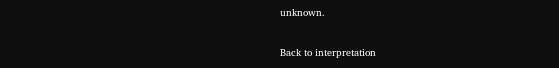unknown.

Back to interpretation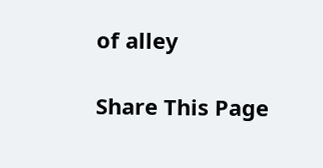of alley

Share This Page